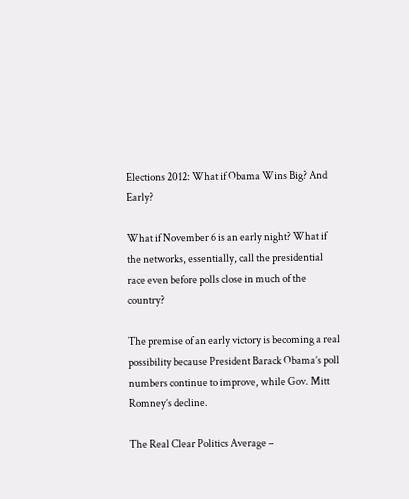Elections 2012: What if Obama Wins Big? And Early?

What if November 6 is an early night? What if the networks, essentially, call the presidential race even before polls close in much of the country?

The premise of an early victory is becoming a real possibility because President Barack Obama’s poll numbers continue to improve, while Gov. Mitt Romney’s decline.

The Real Clear Politics Average –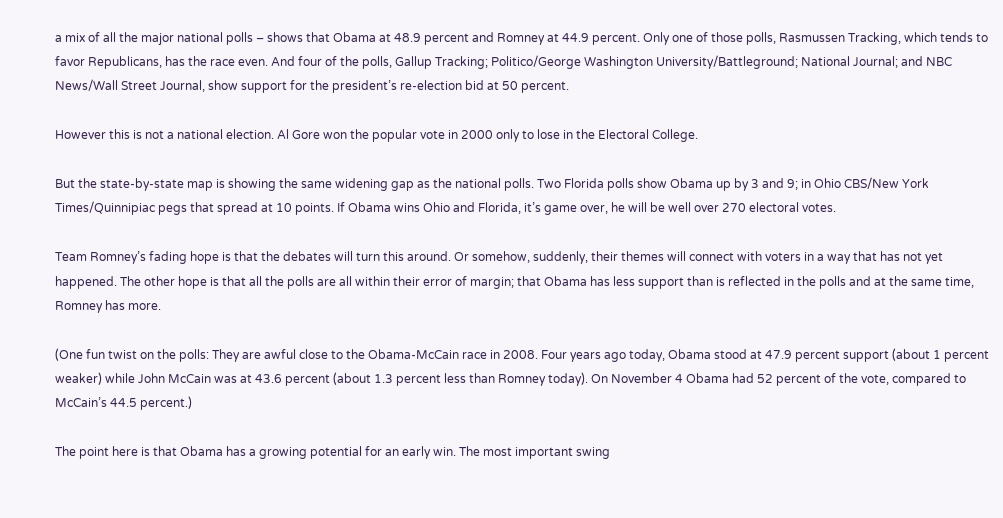a mix of all the major national polls – shows that Obama at 48.9 percent and Romney at 44.9 percent. Only one of those polls, Rasmussen Tracking, which tends to favor Republicans, has the race even. And four of the polls, Gallup Tracking; Politico/George Washington University/Battleground; National Journal; and NBC News/Wall Street Journal, show support for the president’s re-election bid at 50 percent.

However this is not a national election. Al Gore won the popular vote in 2000 only to lose in the Electoral College.

But the state-by-state map is showing the same widening gap as the national polls. Two Florida polls show Obama up by 3 and 9; in Ohio CBS/New York Times/Quinnipiac pegs that spread at 10 points. If Obama wins Ohio and Florida, it’s game over, he will be well over 270 electoral votes.

Team Romney’s fading hope is that the debates will turn this around. Or somehow, suddenly, their themes will connect with voters in a way that has not yet happened. The other hope is that all the polls are all within their error of margin; that Obama has less support than is reflected in the polls and at the same time, Romney has more.

(One fun twist on the polls: They are awful close to the Obama-McCain race in 2008. Four years ago today, Obama stood at 47.9 percent support (about 1 percent weaker) while John McCain was at 43.6 percent (about 1.3 percent less than Romney today). On November 4 Obama had 52 percent of the vote, compared to McCain’s 44.5 percent.)

The point here is that Obama has a growing potential for an early win. The most important swing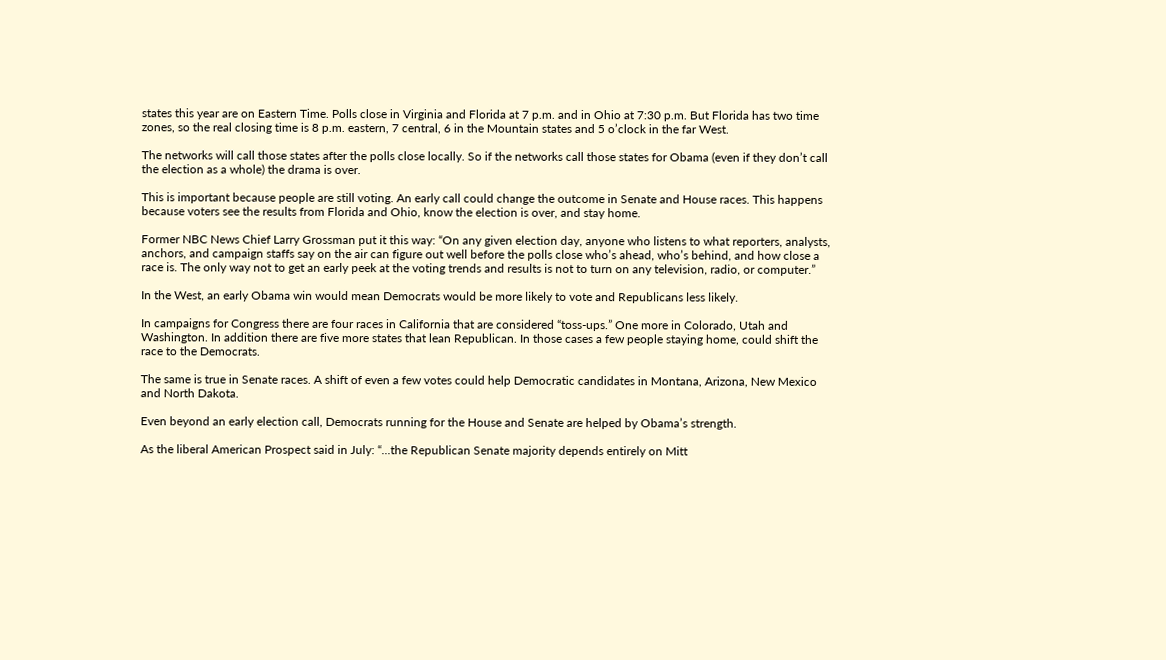states this year are on Eastern Time. Polls close in Virginia and Florida at 7 p.m. and in Ohio at 7:30 p.m. But Florida has two time zones, so the real closing time is 8 p.m. eastern, 7 central, 6 in the Mountain states and 5 o’clock in the far West.

The networks will call those states after the polls close locally. So if the networks call those states for Obama (even if they don’t call the election as a whole) the drama is over.

This is important because people are still voting. An early call could change the outcome in Senate and House races. This happens because voters see the results from Florida and Ohio, know the election is over, and stay home.

Former NBC News Chief Larry Grossman put it this way: “On any given election day, anyone who listens to what reporters, analysts, anchors, and campaign staffs say on the air can figure out well before the polls close who’s ahead, who’s behind, and how close a race is. The only way not to get an early peek at the voting trends and results is not to turn on any television, radio, or computer.”

In the West, an early Obama win would mean Democrats would be more likely to vote and Republicans less likely.

In campaigns for Congress there are four races in California that are considered “toss-ups.” One more in Colorado, Utah and Washington. In addition there are five more states that lean Republican. In those cases a few people staying home, could shift the race to the Democrats.

The same is true in Senate races. A shift of even a few votes could help Democratic candidates in Montana, Arizona, New Mexico and North Dakota.

Even beyond an early election call, Democrats running for the House and Senate are helped by Obama’s strength.

As the liberal American Prospect said in July: “...the Republican Senate majority depends entirely on Mitt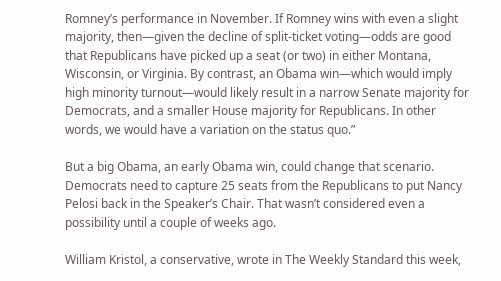Romney’s performance in November. If Romney wins with even a slight majority, then—given the decline of split-ticket voting—odds are good that Republicans have picked up a seat (or two) in either Montana, Wisconsin, or Virginia. By contrast, an Obama win—which would imply high minority turnout—would likely result in a narrow Senate majority for Democrats, and a smaller House majority for Republicans. In other words, we would have a variation on the status quo.”

But a big Obama, an early Obama win, could change that scenario. Democrats need to capture 25 seats from the Republicans to put Nancy Pelosi back in the Speaker’s Chair. That wasn’t considered even a possibility until a couple of weeks ago.

William Kristol, a conservative, wrote in The Weekly Standard this week,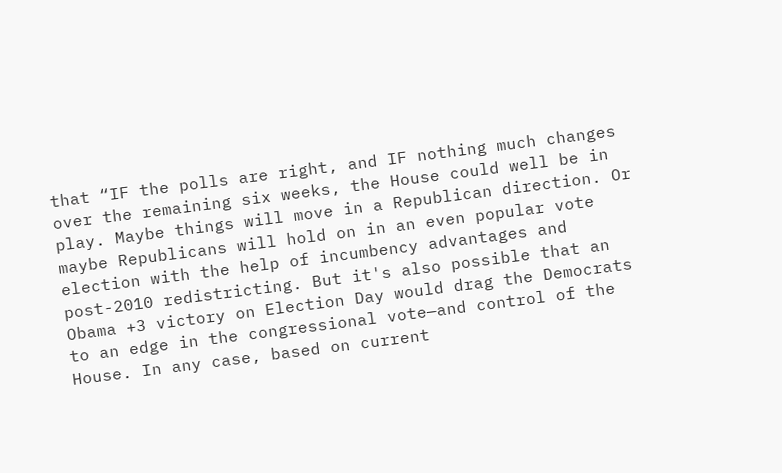that “IF the polls are right, and IF nothing much changes over the remaining six weeks, the House could well be in play. Maybe things will move in a Republican direction. Or maybe Republicans will hold on in an even popular vote election with the help of incumbency advantages and post-2010 redistricting. But it's also possible that an Obama +3 victory on Election Day would drag the Democrats to an edge in the congressional vote—and control of the House. In any case, based on current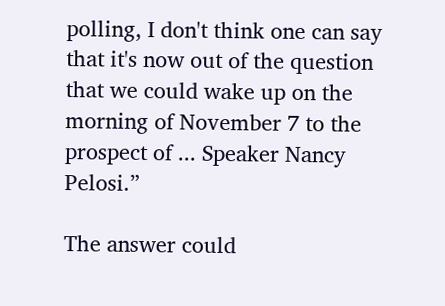polling, I don't think one can say that it's now out of the question that we could wake up on the morning of November 7 to the prospect of ... Speaker Nancy Pelosi.”

The answer could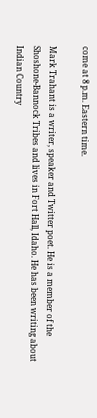come at 8 p.m. Eastern time.

Mark Trahant is a writer, speaker and Twitter poet. He is a member of the Shoshone-Bannock Tribes and lives in Fort Hall, Idaho. He has been writing about Indian Country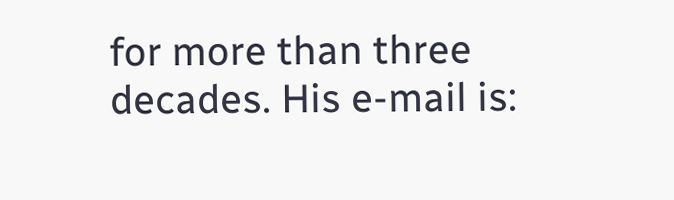for more than three decades. His e-mail is: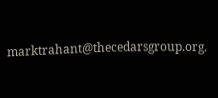marktrahant@thecedarsgroup.org.